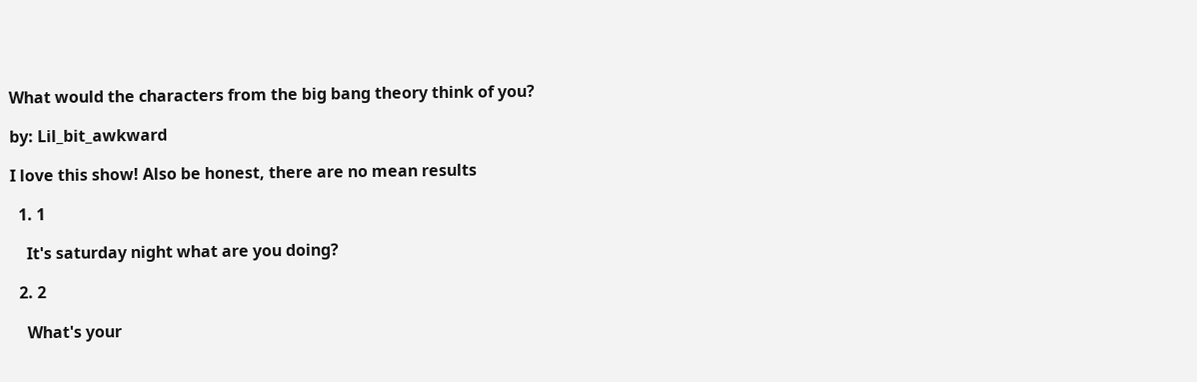What would the characters from the big bang theory think of you?

by: Lil_bit_awkward

I love this show! Also be honest, there are no mean results

  1. 1

    It's saturday night what are you doing?

  2. 2

    What's your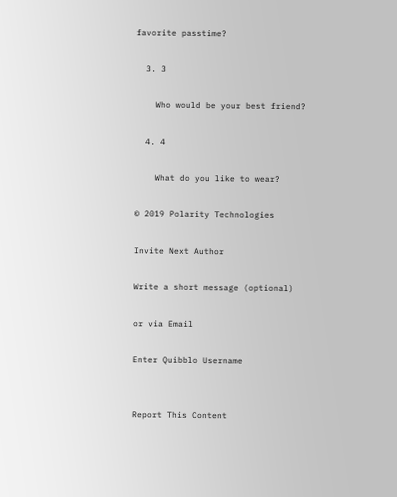favorite passtime?

  3. 3

    Who would be your best friend?

  4. 4

    What do you like to wear?

© 2019 Polarity Technologies

Invite Next Author

Write a short message (optional)

or via Email

Enter Quibblo Username


Report This Content